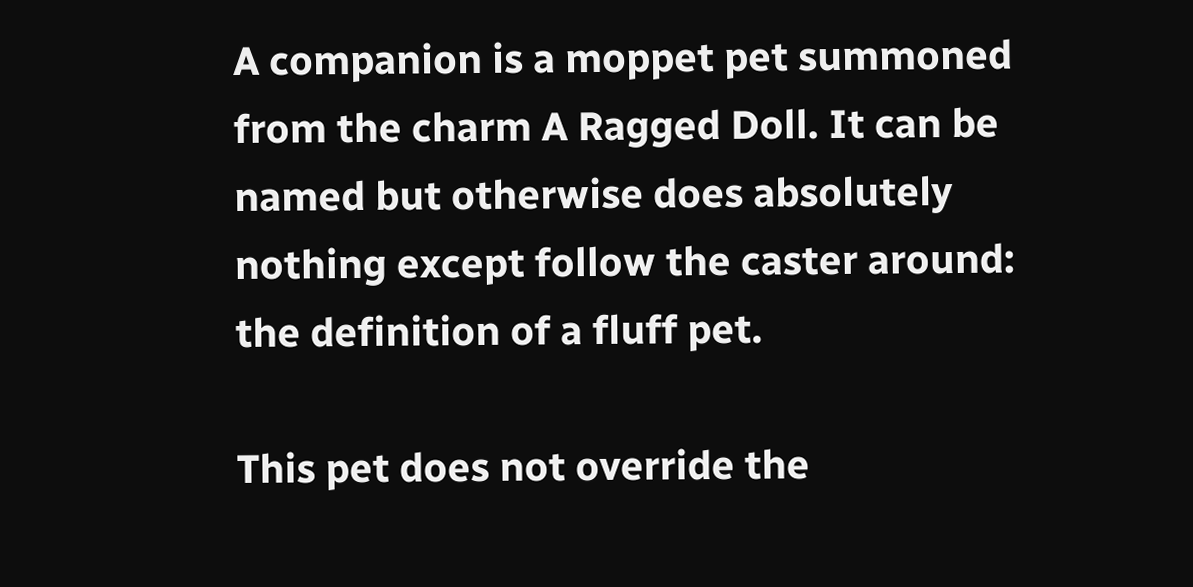A companion is a moppet pet summoned from the charm A Ragged Doll. It can be named but otherwise does absolutely nothing except follow the caster around: the definition of a fluff pet.

This pet does not override the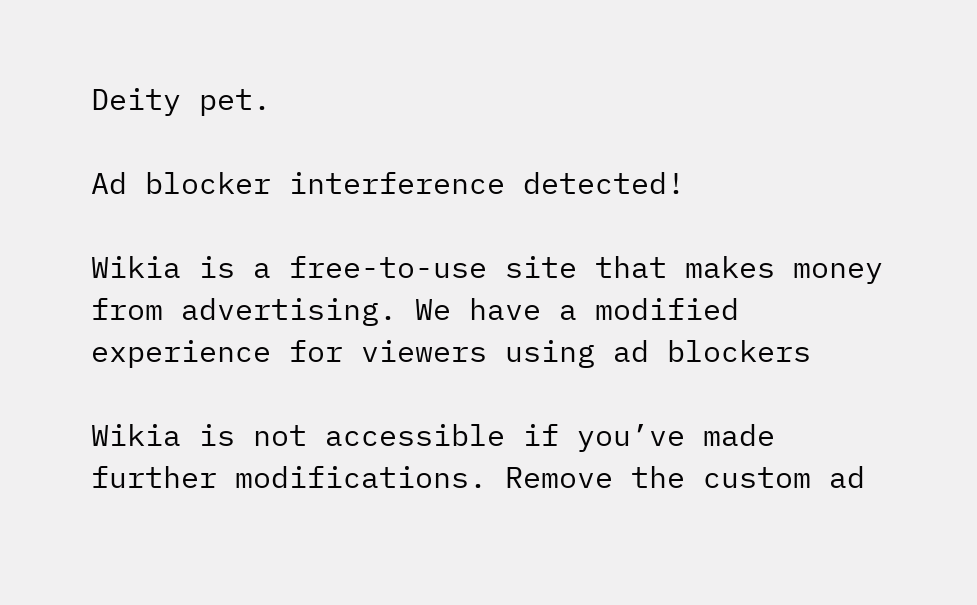Deity pet.

Ad blocker interference detected!

Wikia is a free-to-use site that makes money from advertising. We have a modified experience for viewers using ad blockers

Wikia is not accessible if you’ve made further modifications. Remove the custom ad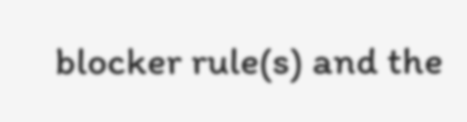blocker rule(s) and the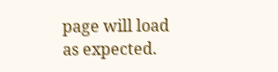page will load as expected.